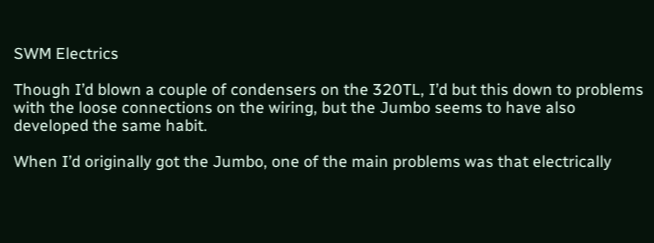SWM Electrics

Though I’d blown a couple of condensers on the 320TL, I’d but this down to problems with the loose connections on the wiring, but the Jumbo seems to have also developed the same habit.

When I’d originally got the Jumbo, one of the main problems was that electrically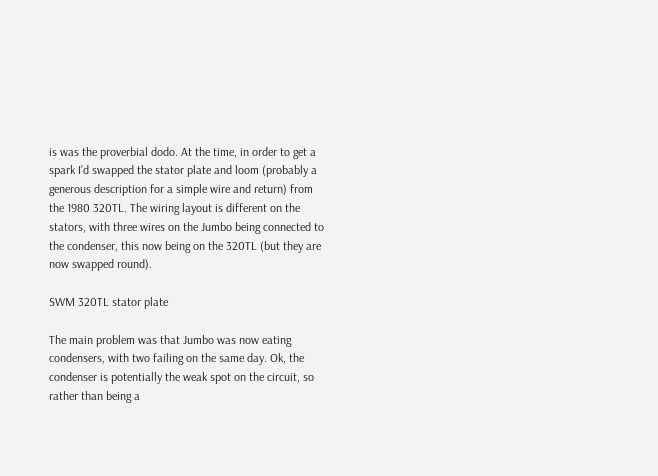is was the proverbial dodo. At the time, in order to get a spark I’d swapped the stator plate and loom (probably a generous description for a simple wire and return) from the 1980 320TL. The wiring layout is different on the stators, with three wires on the Jumbo being connected to the condenser, this now being on the 320TL (but they are now swapped round).

SWM 320TL stator plate

The main problem was that Jumbo was now eating condensers, with two failing on the same day. Ok, the condenser is potentially the weak spot on the circuit, so rather than being a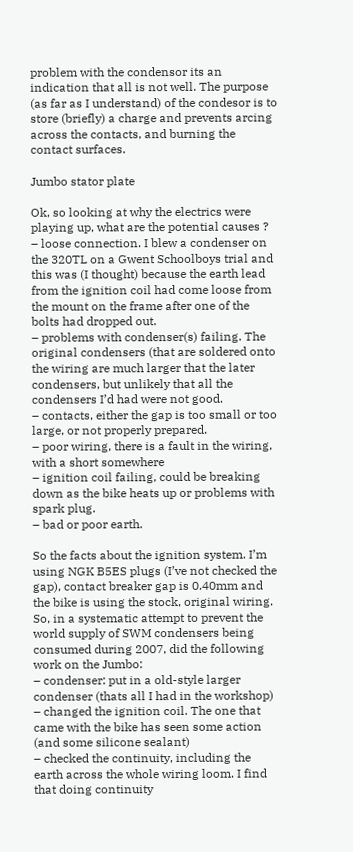problem with the condensor its an indication that all is not well. The purpose (as far as I understand) of the condesor is to store (briefly) a charge and prevents arcing across the contacts, and burning the contact surfaces.

Jumbo stator plate

Ok, so looking at why the electrics were playing up, what are the potential causes ?
– loose connection. I blew a condenser on the 320TL on a Gwent Schoolboys trial and this was (I thought) because the earth lead from the ignition coil had come loose from the mount on the frame after one of the bolts had dropped out.
– problems with condenser(s) failing. The original condensers (that are soldered onto the wiring are much larger that the later condensers, but unlikely that all the condensers I’d had were not good.
– contacts, either the gap is too small or too large, or not properly prepared.
– poor wiring, there is a fault in the wiring, with a short somewhere
– ignition coil failing, could be breaking down as the bike heats up or problems with spark plug.
– bad or poor earth.

So the facts about the ignition system. I’m using NGK B5ES plugs (I’ve not checked the gap), contact breaker gap is 0.40mm and the bike is using the stock, original wiring. So, in a systematic attempt to prevent the world supply of SWM condensers being consumed during 2007, did the following work on the Jumbo:
– condenser: put in a old-style larger condenser (thats all I had in the workshop)
– changed the ignition coil. The one that came with the bike has seen some action (and some silicone sealant)
– checked the continuity, including the earth across the whole wiring loom. I find that doing continuity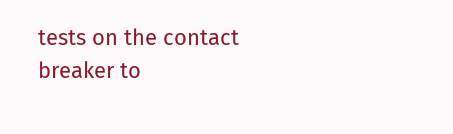tests on the contact breaker to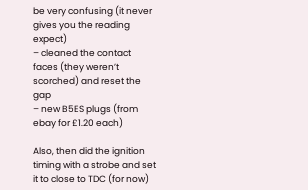be very confusing (it never gives you the reading expect)
– cleaned the contact faces (they weren’t scorched) and reset the gap
– new B5ES plugs (from ebay for £1.20 each)

Also, then did the ignition timing with a strobe and set it to close to TDC (for now)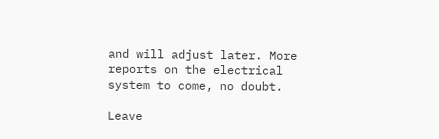and will adjust later. More reports on the electrical system to come, no doubt.

Leave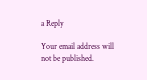a Reply

Your email address will not be published.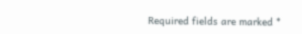Required fields are marked *